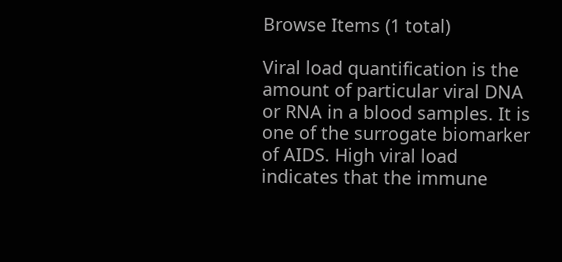Browse Items (1 total)

Viral load quantification is the amount of particular viral DNA or RNA in a blood samples. It is one of the surrogate biomarker of AIDS. High viral load indicates that the immune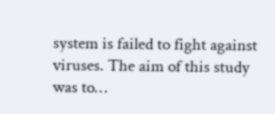system is failed to fight against viruses. The aim of this study was to…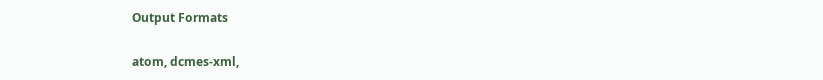Output Formats

atom, dcmes-xml,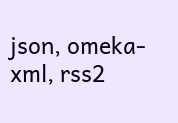json, omeka-xml, rss2